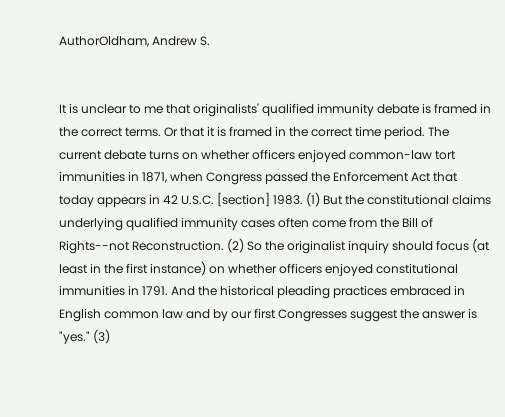AuthorOldham, Andrew S.


It is unclear to me that originalists' qualified immunity debate is framed in the correct terms. Or that it is framed in the correct time period. The current debate turns on whether officers enjoyed common-law tort immunities in 1871, when Congress passed the Enforcement Act that today appears in 42 U.S.C. [section] 1983. (1) But the constitutional claims underlying qualified immunity cases often come from the Bill of Rights--not Reconstruction. (2) So the originalist inquiry should focus (at least in the first instance) on whether officers enjoyed constitutional immunities in 1791. And the historical pleading practices embraced in English common law and by our first Congresses suggest the answer is "yes." (3)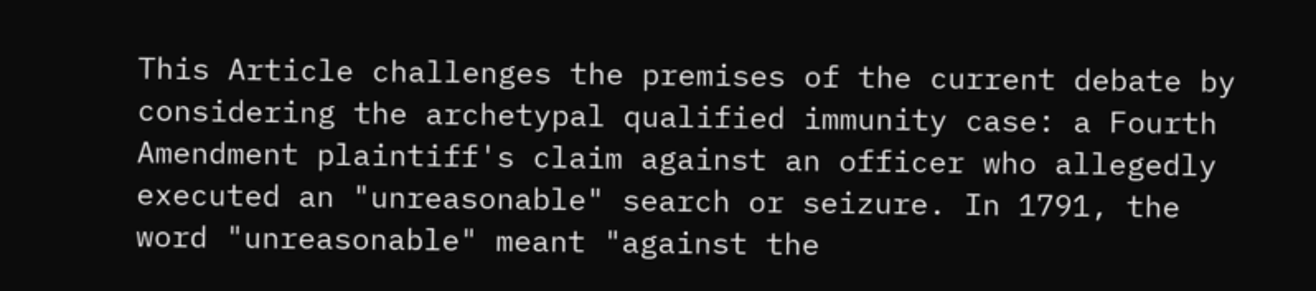This Article challenges the premises of the current debate by considering the archetypal qualified immunity case: a Fourth Amendment plaintiff's claim against an officer who allegedly executed an "unreasonable" search or seizure. In 1791, the word "unreasonable" meant "against the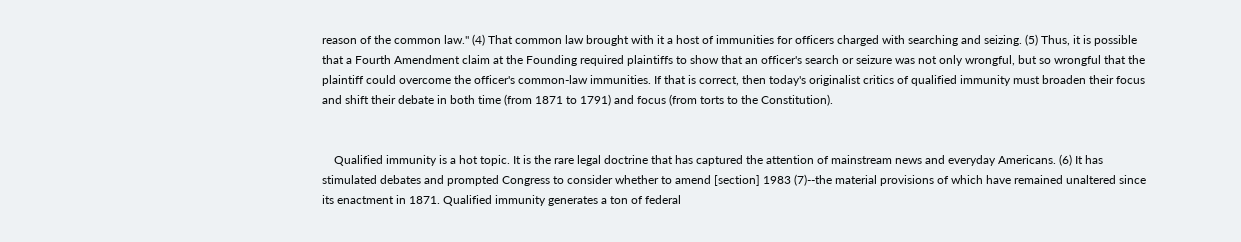reason of the common law." (4) That common law brought with it a host of immunities for officers charged with searching and seizing. (5) Thus, it is possible that a Fourth Amendment claim at the Founding required plaintiffs to show that an officer's search or seizure was not only wrongful, but so wrongful that the plaintiff could overcome the officer's common-law immunities. If that is correct, then today's originalist critics of qualified immunity must broaden their focus and shift their debate in both time (from 1871 to 1791) and focus (from torts to the Constitution).


    Qualified immunity is a hot topic. It is the rare legal doctrine that has captured the attention of mainstream news and everyday Americans. (6) It has stimulated debates and prompted Congress to consider whether to amend [section] 1983 (7)--the material provisions of which have remained unaltered since its enactment in 1871. Qualified immunity generates a ton of federal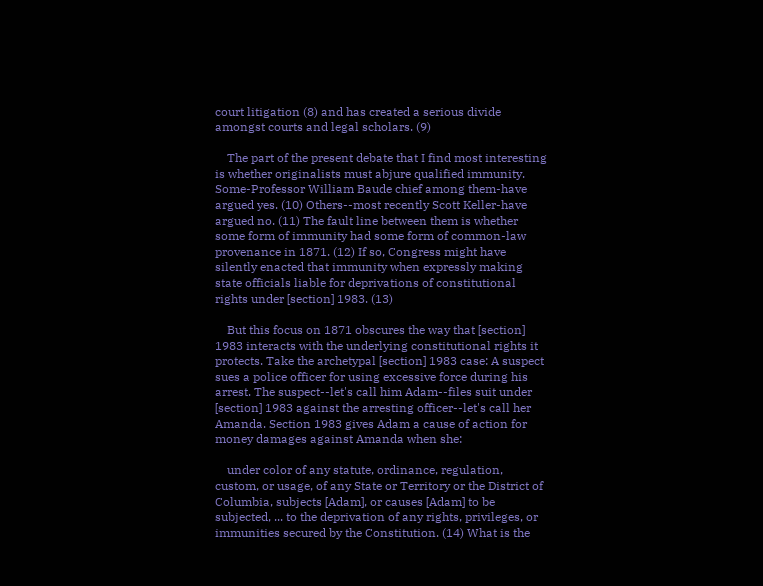court litigation (8) and has created a serious divide amongst courts and legal scholars. (9)

    The part of the present debate that I find most interesting is whether originalists must abjure qualified immunity. Some-Professor William Baude chief among them-have argued yes. (10) Others--most recently Scott Keller-have argued no. (11) The fault line between them is whether some form of immunity had some form of common-law provenance in 1871. (12) If so, Congress might have silently enacted that immunity when expressly making state officials liable for deprivations of constitutional rights under [section] 1983. (13)

    But this focus on 1871 obscures the way that [section] 1983 interacts with the underlying constitutional rights it protects. Take the archetypal [section] 1983 case: A suspect sues a police officer for using excessive force during his arrest. The suspect--let's call him Adam--files suit under [section] 1983 against the arresting officer--let's call her Amanda. Section 1983 gives Adam a cause of action for money damages against Amanda when she:

    under color of any statute, ordinance, regulation, custom, or usage, of any State or Territory or the District of Columbia, subjects [Adam], or causes [Adam] to be subjected, ... to the deprivation of any rights, privileges, or immunities secured by the Constitution. (14) What is the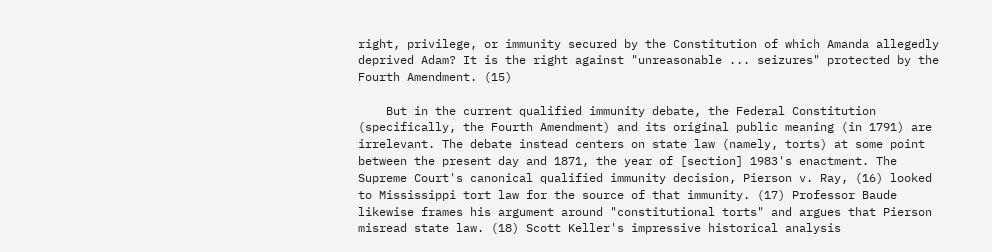right, privilege, or immunity secured by the Constitution of which Amanda allegedly deprived Adam? It is the right against "unreasonable ... seizures" protected by the Fourth Amendment. (15)

    But in the current qualified immunity debate, the Federal Constitution (specifically, the Fourth Amendment) and its original public meaning (in 1791) are irrelevant. The debate instead centers on state law (namely, torts) at some point between the present day and 1871, the year of [section] 1983's enactment. The Supreme Court's canonical qualified immunity decision, Pierson v. Ray, (16) looked to Mississippi tort law for the source of that immunity. (17) Professor Baude likewise frames his argument around "constitutional torts" and argues that Pierson misread state law. (18) Scott Keller's impressive historical analysis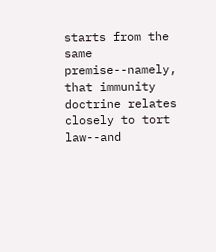starts from the same premise--namely, that immunity doctrine relates closely to tort law--and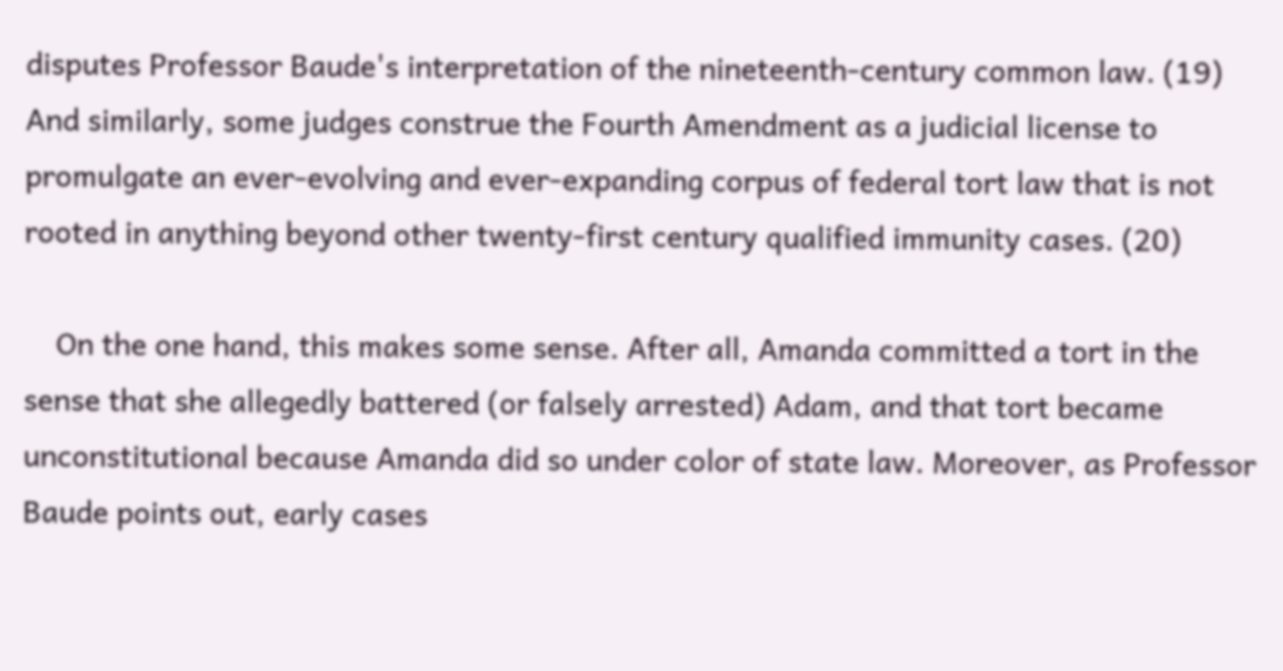disputes Professor Baude's interpretation of the nineteenth-century common law. (19) And similarly, some judges construe the Fourth Amendment as a judicial license to promulgate an ever-evolving and ever-expanding corpus of federal tort law that is not rooted in anything beyond other twenty-first century qualified immunity cases. (20)

    On the one hand, this makes some sense. After all, Amanda committed a tort in the sense that she allegedly battered (or falsely arrested) Adam, and that tort became unconstitutional because Amanda did so under color of state law. Moreover, as Professor Baude points out, early cases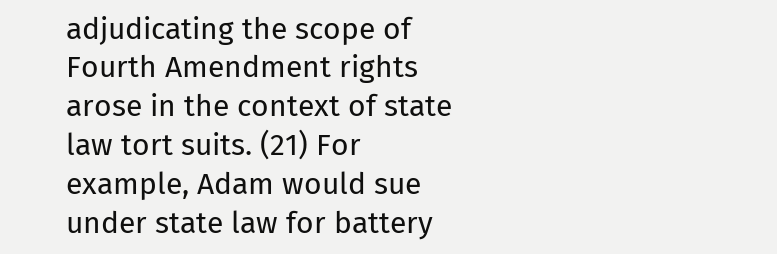adjudicating the scope of Fourth Amendment rights arose in the context of state law tort suits. (21) For example, Adam would sue under state law for battery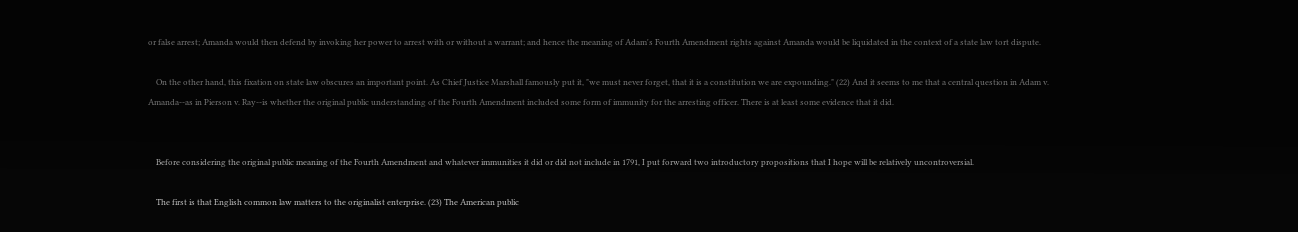or false arrest; Amanda would then defend by invoking her power to arrest with or without a warrant; and hence the meaning of Adam's Fourth Amendment rights against Amanda would be liquidated in the context of a state law tort dispute.

    On the other hand, this fixation on state law obscures an important point. As Chief Justice Marshall famously put it, "we must never forget, that it is a constitution we are expounding." (22) And it seems to me that a central question in Adam v. Amanda--as in Pierson v. Ray--is whether the original public understanding of the Fourth Amendment included some form of immunity for the arresting officer. There is at least some evidence that it did.


    Before considering the original public meaning of the Fourth Amendment and whatever immunities it did or did not include in 1791, I put forward two introductory propositions that I hope will be relatively uncontroversial.

    The first is that English common law matters to the originalist enterprise. (23) The American public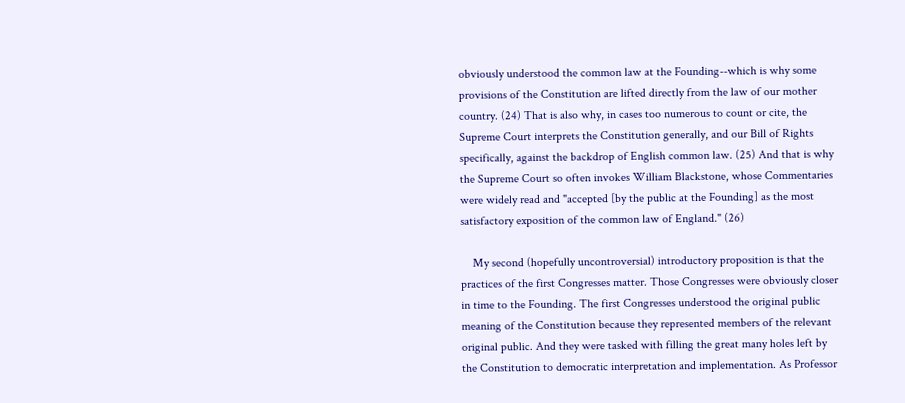obviously understood the common law at the Founding--which is why some provisions of the Constitution are lifted directly from the law of our mother country. (24) That is also why, in cases too numerous to count or cite, the Supreme Court interprets the Constitution generally, and our Bill of Rights specifically, against the backdrop of English common law. (25) And that is why the Supreme Court so often invokes William Blackstone, whose Commentaries were widely read and "accepted [by the public at the Founding] as the most satisfactory exposition of the common law of England." (26)

    My second (hopefully uncontroversial) introductory proposition is that the practices of the first Congresses matter. Those Congresses were obviously closer in time to the Founding. The first Congresses understood the original public meaning of the Constitution because they represented members of the relevant original public. And they were tasked with filling the great many holes left by the Constitution to democratic interpretation and implementation. As Professor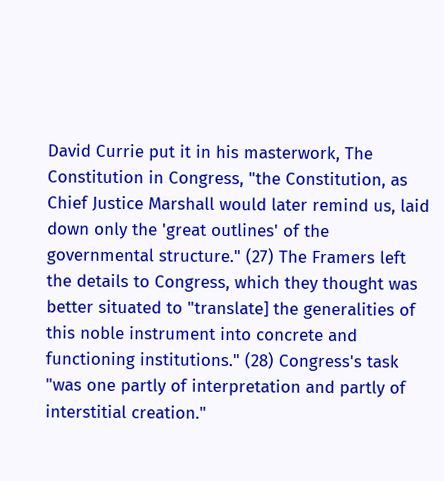David Currie put it in his masterwork, The Constitution in Congress, "the Constitution, as Chief Justice Marshall would later remind us, laid down only the 'great outlines' of the governmental structure." (27) The Framers left the details to Congress, which they thought was better situated to "translate] the generalities of this noble instrument into concrete and functioning institutions." (28) Congress's task "was one partly of interpretation and partly of interstitial creation."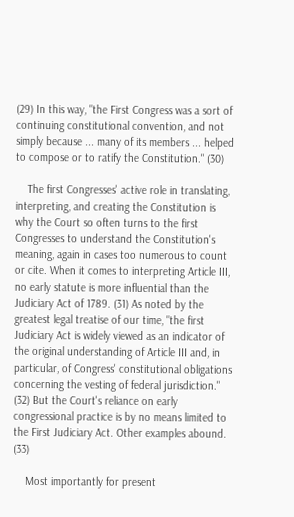(29) In this way, "the First Congress was a sort of continuing constitutional convention, and not simply because ... many of its members ... helped to compose or to ratify the Constitution." (30)

    The first Congresses' active role in translating, interpreting, and creating the Constitution is why the Court so often turns to the first Congresses to understand the Constitution's meaning, again in cases too numerous to count or cite. When it comes to interpreting Article III, no early statute is more influential than the Judiciary Act of 1789. (31) As noted by the greatest legal treatise of our time, "the first Judiciary Act is widely viewed as an indicator of the original understanding of Article III and, in particular, of Congress' constitutional obligations concerning the vesting of federal jurisdiction." (32) But the Court's reliance on early congressional practice is by no means limited to the First Judiciary Act. Other examples abound. (33)

    Most importantly for present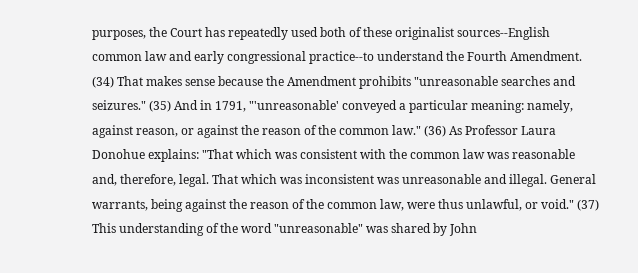purposes, the Court has repeatedly used both of these originalist sources--English common law and early congressional practice--to understand the Fourth Amendment. (34) That makes sense because the Amendment prohibits "unreasonable searches and seizures." (35) And in 1791, "'unreasonable' conveyed a particular meaning: namely, against reason, or against the reason of the common law." (36) As Professor Laura Donohue explains: "That which was consistent with the common law was reasonable and, therefore, legal. That which was inconsistent was unreasonable and illegal. General warrants, being against the reason of the common law, were thus unlawful, or void." (37) This understanding of the word "unreasonable" was shared by John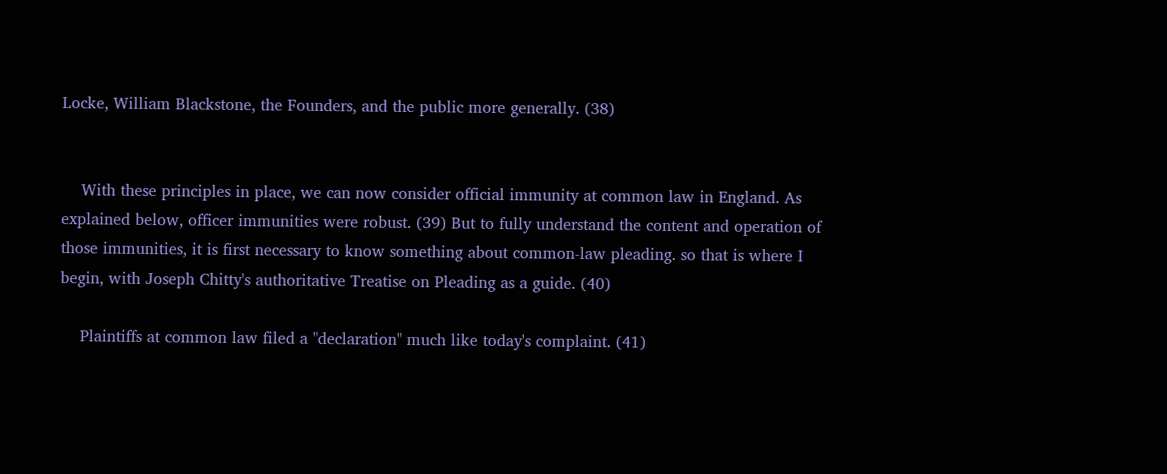Locke, William Blackstone, the Founders, and the public more generally. (38)


    With these principles in place, we can now consider official immunity at common law in England. As explained below, officer immunities were robust. (39) But to fully understand the content and operation of those immunities, it is first necessary to know something about common-law pleading. so that is where I begin, with Joseph Chitty's authoritative Treatise on Pleading as a guide. (40)

    Plaintiffs at common law filed a "declaration" much like today's complaint. (41)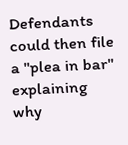Defendants could then file a "plea in bar" explaining why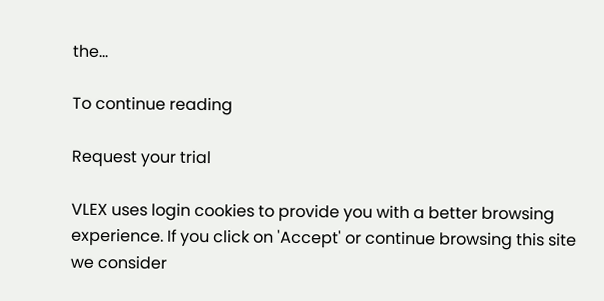the...

To continue reading

Request your trial

VLEX uses login cookies to provide you with a better browsing experience. If you click on 'Accept' or continue browsing this site we consider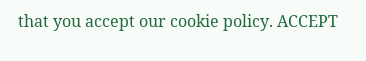that you accept our cookie policy. ACCEPT